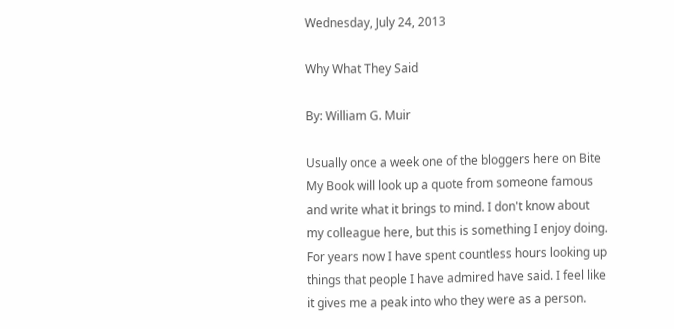Wednesday, July 24, 2013

Why What They Said

By: William G. Muir

Usually once a week one of the bloggers here on Bite My Book will look up a quote from someone famous and write what it brings to mind. I don't know about my colleague here, but this is something I enjoy doing. For years now I have spent countless hours looking up things that people I have admired have said. I feel like it gives me a peak into who they were as a person.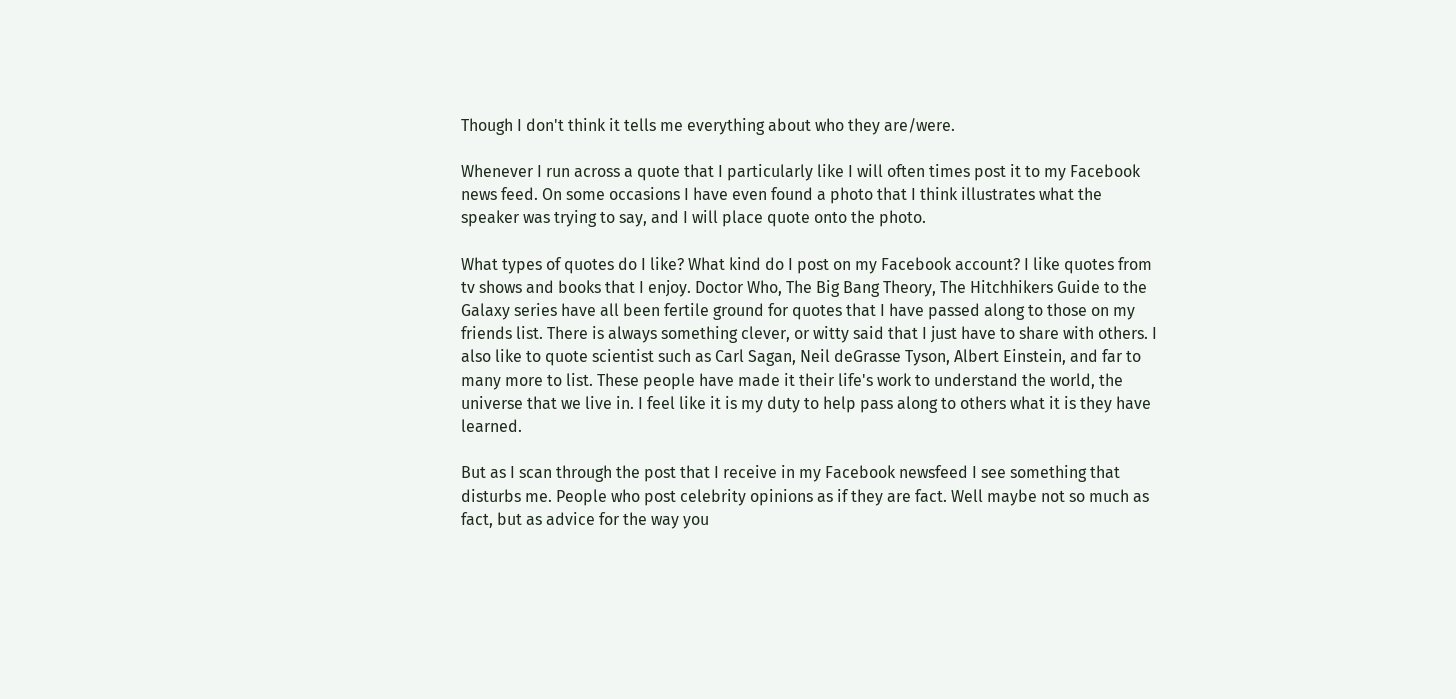Though I don't think it tells me everything about who they are/were.

Whenever I run across a quote that I particularly like I will often times post it to my Facebook news feed. On some occasions I have even found a photo that I think illustrates what the speaker was trying to say, and I will place quote onto the photo.

What types of quotes do I like? What kind do I post on my Facebook account? I like quotes from tv shows and books that I enjoy. Doctor Who, The Big Bang Theory, The Hitchhikers Guide to the Galaxy series have all been fertile ground for quotes that I have passed along to those on my friends list. There is always something clever, or witty said that I just have to share with others. I also like to quote scientist such as Carl Sagan, Neil deGrasse Tyson, Albert Einstein, and far to many more to list. These people have made it their life's work to understand the world, the universe that we live in. I feel like it is my duty to help pass along to others what it is they have learned.

But as I scan through the post that I receive in my Facebook newsfeed I see something that disturbs me. People who post celebrity opinions as if they are fact. Well maybe not so much as fact, but as advice for the way you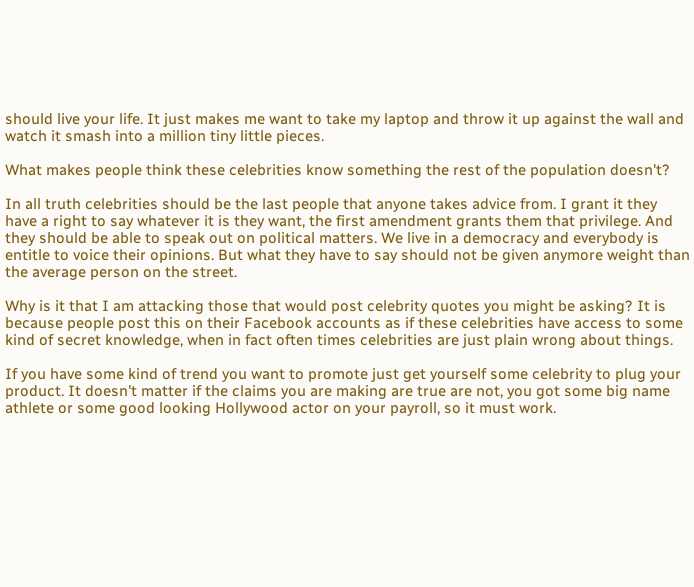should live your life. It just makes me want to take my laptop and throw it up against the wall and watch it smash into a million tiny little pieces.

What makes people think these celebrities know something the rest of the population doesn't?

In all truth celebrities should be the last people that anyone takes advice from. I grant it they have a right to say whatever it is they want, the first amendment grants them that privilege. And they should be able to speak out on political matters. We live in a democracy and everybody is entitle to voice their opinions. But what they have to say should not be given anymore weight than the average person on the street.

Why is it that I am attacking those that would post celebrity quotes you might be asking? It is because people post this on their Facebook accounts as if these celebrities have access to some kind of secret knowledge, when in fact often times celebrities are just plain wrong about things.

If you have some kind of trend you want to promote just get yourself some celebrity to plug your product. It doesn't matter if the claims you are making are true are not, you got some big name athlete or some good looking Hollywood actor on your payroll, so it must work.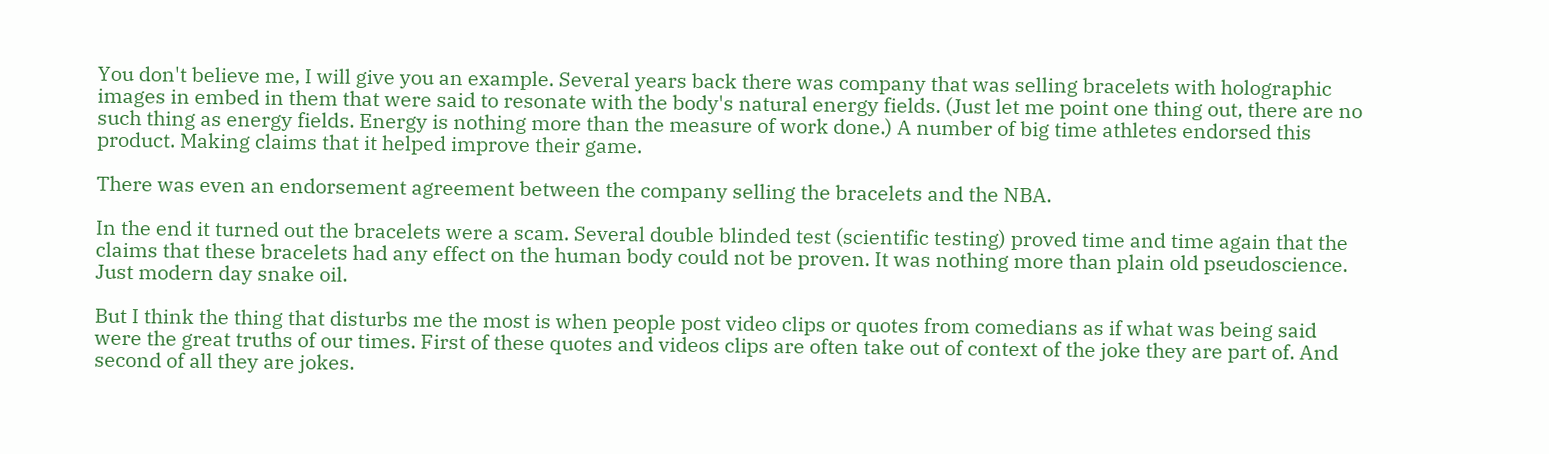You don't believe me, I will give you an example. Several years back there was company that was selling bracelets with holographic images in embed in them that were said to resonate with the body's natural energy fields. (Just let me point one thing out, there are no such thing as energy fields. Energy is nothing more than the measure of work done.) A number of big time athletes endorsed this product. Making claims that it helped improve their game.

There was even an endorsement agreement between the company selling the bracelets and the NBA.

In the end it turned out the bracelets were a scam. Several double blinded test (scientific testing) proved time and time again that the claims that these bracelets had any effect on the human body could not be proven. It was nothing more than plain old pseudoscience. Just modern day snake oil.

But I think the thing that disturbs me the most is when people post video clips or quotes from comedians as if what was being said were the great truths of our times. First of these quotes and videos clips are often take out of context of the joke they are part of. And second of all they are jokes.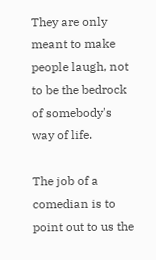They are only meant to make people laugh, not to be the bedrock of somebody's way of life.

The job of a comedian is to point out to us the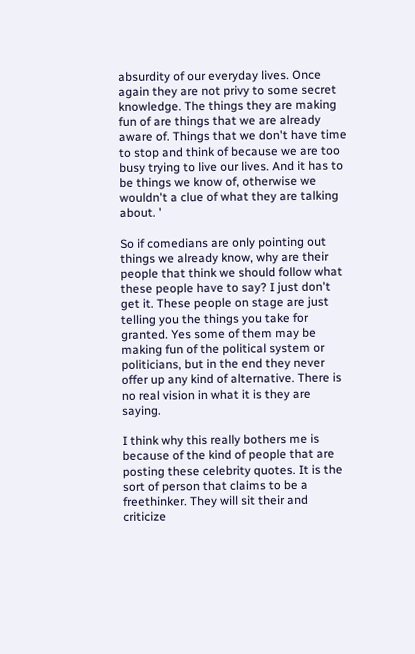absurdity of our everyday lives. Once again they are not privy to some secret knowledge. The things they are making fun of are things that we are already aware of. Things that we don't have time to stop and think of because we are too busy trying to live our lives. And it has to be things we know of, otherwise we wouldn't a clue of what they are talking about. '

So if comedians are only pointing out things we already know, why are their people that think we should follow what these people have to say? I just don't get it. These people on stage are just telling you the things you take for granted. Yes some of them may be making fun of the political system or politicians, but in the end they never offer up any kind of alternative. There is no real vision in what it is they are saying.

I think why this really bothers me is because of the kind of people that are posting these celebrity quotes. It is the sort of person that claims to be a freethinker. They will sit their and criticize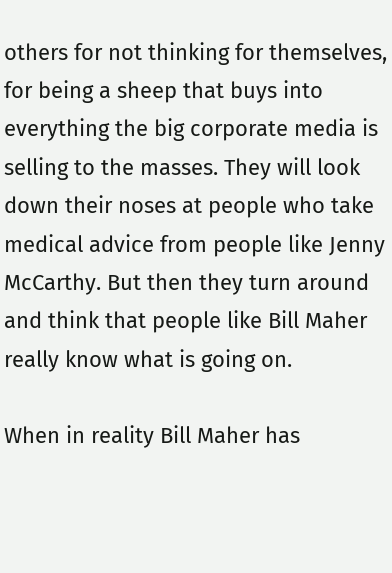others for not thinking for themselves, for being a sheep that buys into everything the big corporate media is selling to the masses. They will look down their noses at people who take medical advice from people like Jenny McCarthy. But then they turn around and think that people like Bill Maher really know what is going on.

When in reality Bill Maher has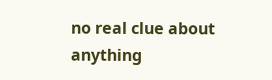no real clue about anything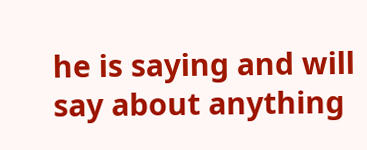he is saying and will say about anything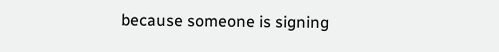because someone is signing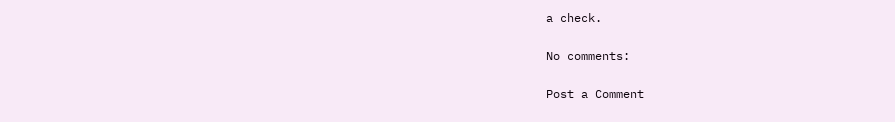a check.

No comments:

Post a Comment